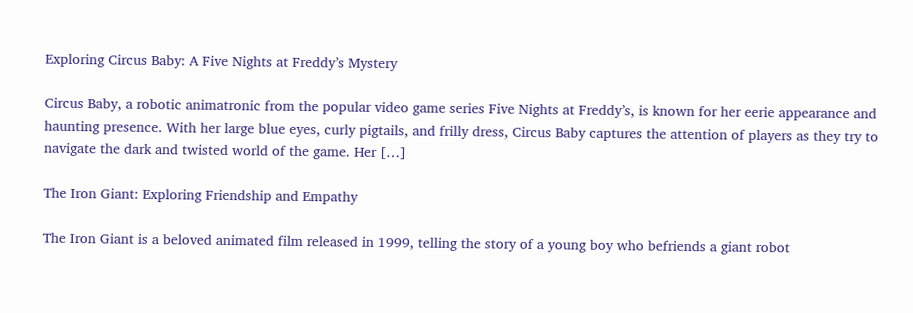Exploring Circus Baby: A Five Nights at Freddy’s Mystery

Circus Baby, a robotic animatronic from the popular video game series Five Nights at Freddy’s, is known for her eerie appearance and haunting presence. With her large blue eyes, curly pigtails, and frilly dress, Circus Baby captures the attention of players as they try to navigate the dark and twisted world of the game. Her […]

The Iron Giant: Exploring Friendship and Empathy

The Iron Giant is a beloved animated film released in 1999, telling the story of a young boy who befriends a giant robot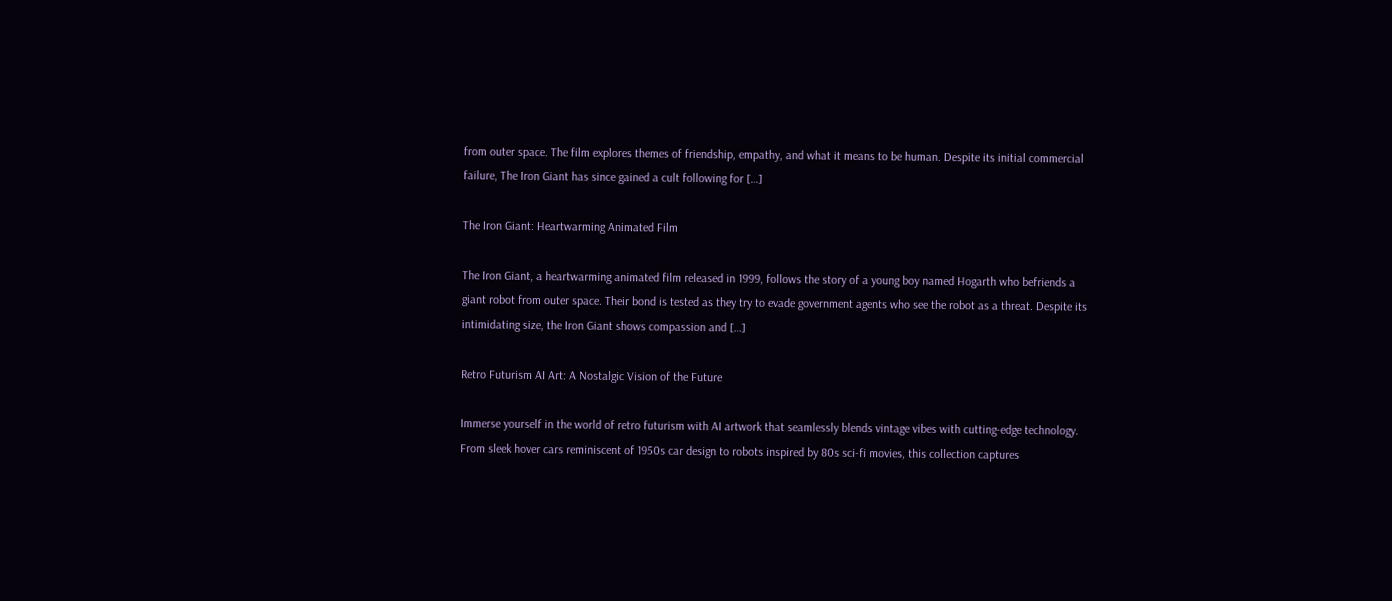from outer space. The film explores themes of friendship, empathy, and what it means to be human. Despite its initial commercial failure, The Iron Giant has since gained a cult following for […]

The Iron Giant: Heartwarming Animated Film

The Iron Giant, a heartwarming animated film released in 1999, follows the story of a young boy named Hogarth who befriends a giant robot from outer space. Their bond is tested as they try to evade government agents who see the robot as a threat. Despite its intimidating size, the Iron Giant shows compassion and […]

Retro Futurism AI Art: A Nostalgic Vision of the Future

Immerse yourself in the world of retro futurism with AI artwork that seamlessly blends vintage vibes with cutting-edge technology. From sleek hover cars reminiscent of 1950s car design to robots inspired by 80s sci-fi movies, this collection captures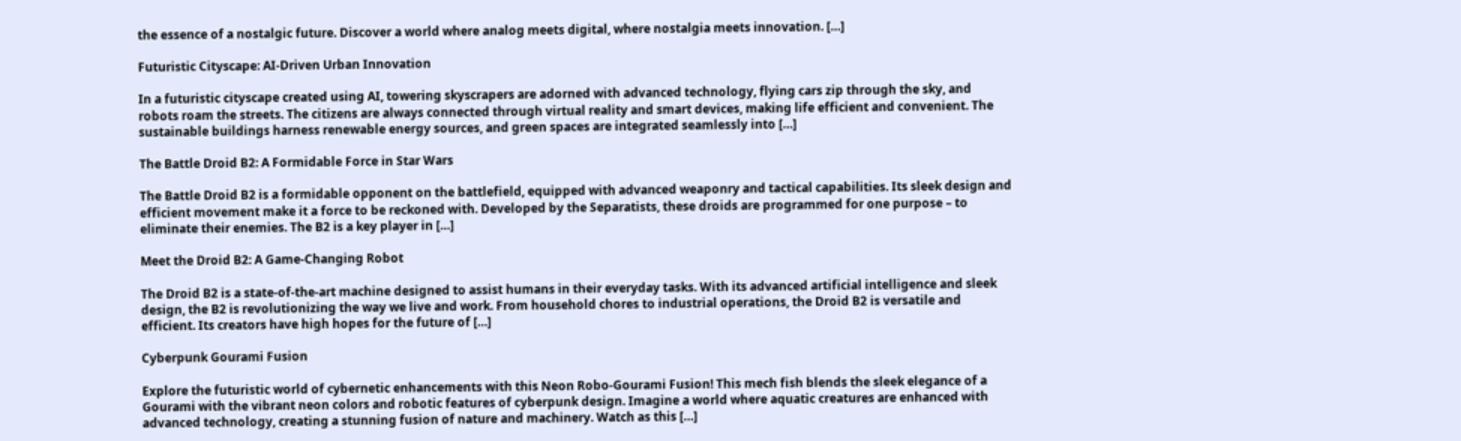the essence of a nostalgic future. Discover a world where analog meets digital, where nostalgia meets innovation. […]

Futuristic Cityscape: AI-Driven Urban Innovation

In a futuristic cityscape created using AI, towering skyscrapers are adorned with advanced technology, flying cars zip through the sky, and robots roam the streets. The citizens are always connected through virtual reality and smart devices, making life efficient and convenient. The sustainable buildings harness renewable energy sources, and green spaces are integrated seamlessly into […]

The Battle Droid B2: A Formidable Force in Star Wars

The Battle Droid B2 is a formidable opponent on the battlefield, equipped with advanced weaponry and tactical capabilities. Its sleek design and efficient movement make it a force to be reckoned with. Developed by the Separatists, these droids are programmed for one purpose – to eliminate their enemies. The B2 is a key player in […]

Meet the Droid B2: A Game-Changing Robot

The Droid B2 is a state-of-the-art machine designed to assist humans in their everyday tasks. With its advanced artificial intelligence and sleek design, the B2 is revolutionizing the way we live and work. From household chores to industrial operations, the Droid B2 is versatile and efficient. Its creators have high hopes for the future of […]

Cyberpunk Gourami Fusion

Explore the futuristic world of cybernetic enhancements with this Neon Robo-Gourami Fusion! This mech fish blends the sleek elegance of a Gourami with the vibrant neon colors and robotic features of cyberpunk design. Imagine a world where aquatic creatures are enhanced with advanced technology, creating a stunning fusion of nature and machinery. Watch as this […]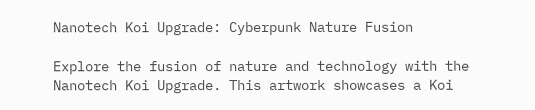Nanotech Koi Upgrade: Cyberpunk Nature Fusion

Explore the fusion of nature and technology with the Nanotech Koi Upgrade. This artwork showcases a Koi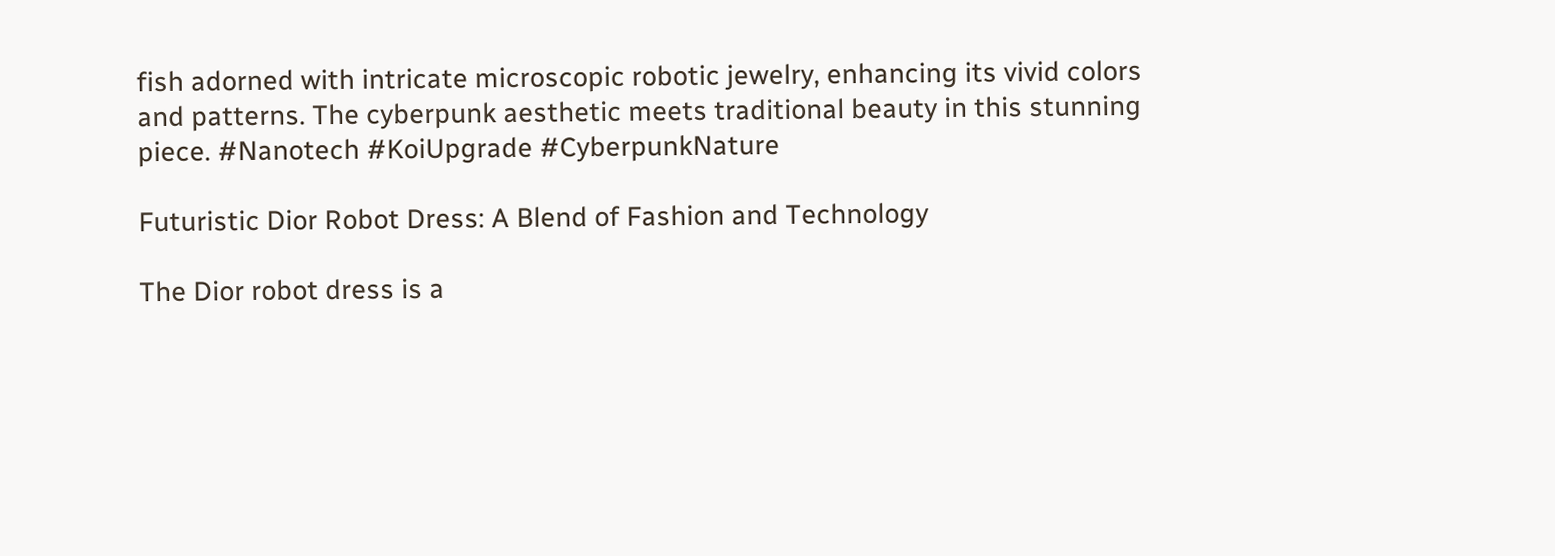fish adorned with intricate microscopic robotic jewelry, enhancing its vivid colors and patterns. The cyberpunk aesthetic meets traditional beauty in this stunning piece. #Nanotech #KoiUpgrade #CyberpunkNature

Futuristic Dior Robot Dress: A Blend of Fashion and Technology

The Dior robot dress is a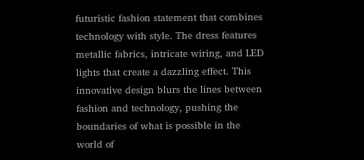futuristic fashion statement that combines technology with style. The dress features metallic fabrics, intricate wiring, and LED lights that create a dazzling effect. This innovative design blurs the lines between fashion and technology, pushing the boundaries of what is possible in the world of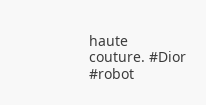haute couture. #Dior #robot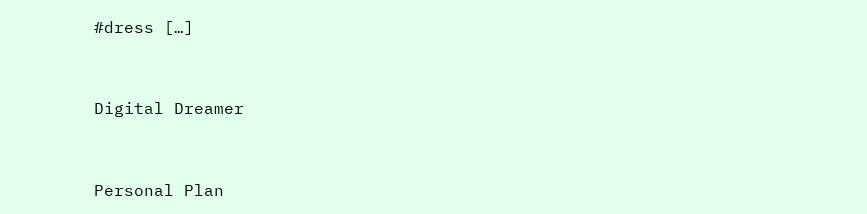#dress […]


Digital Dreamer


Personal Plan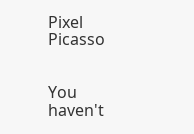Pixel Picasso


You haven't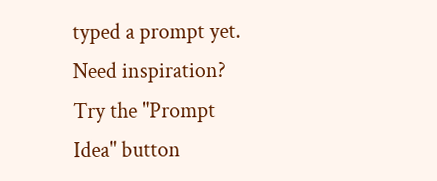typed a prompt yet. Need inspiration? Try the "Prompt Idea" button